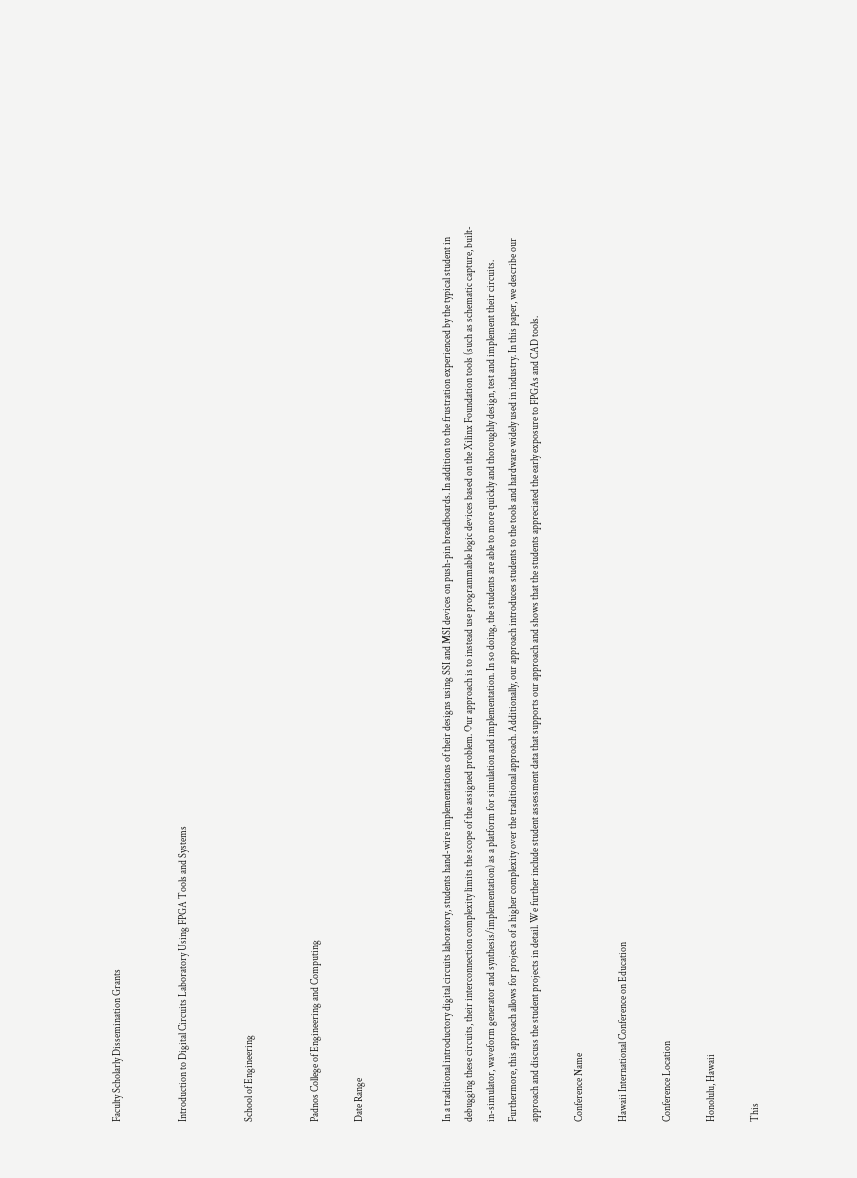Faculty Scholarly Dissemination Grants


Introduction to Digital Circuits Laboratory Using FPGA Tools and Systems


School of Engineering


Padnos College of Engineering and Computing

Date Range



In a traditional introductory digital circuits laboratory, students hand-wire implementations of their designs using SSI and MSI devices on push-pin breadboards. In addition to the frustration experienced by the typical student in debugging these circuits, their interconnection complexity limits the scope of the assigned problem. Our approach is to instead use programmable logic devices based on the Xilinx Foundation tools (such as schematic capture, built-in-simulator, waveform generator and synthesis/implementation) as a platform for simulation and implementation. In so doing, the students are able to more quickly and thoroughly design, test and implement their circuits. Furthermore, this approach allows for projects of a higher complexity over the traditional approach. Additionally, our approach introduces students to the tools and hardware widely used in industry. In this paper, we describe our approach and discuss the student projects in detail. We further include student assessment data that supports our approach and shows that the students appreciated the early exposure to FPGAs and CAD tools.

Conference Name

Hawaii International Conference on Education

Conference Location

Honolulu, Hawaii

This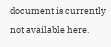document is currently not available here.